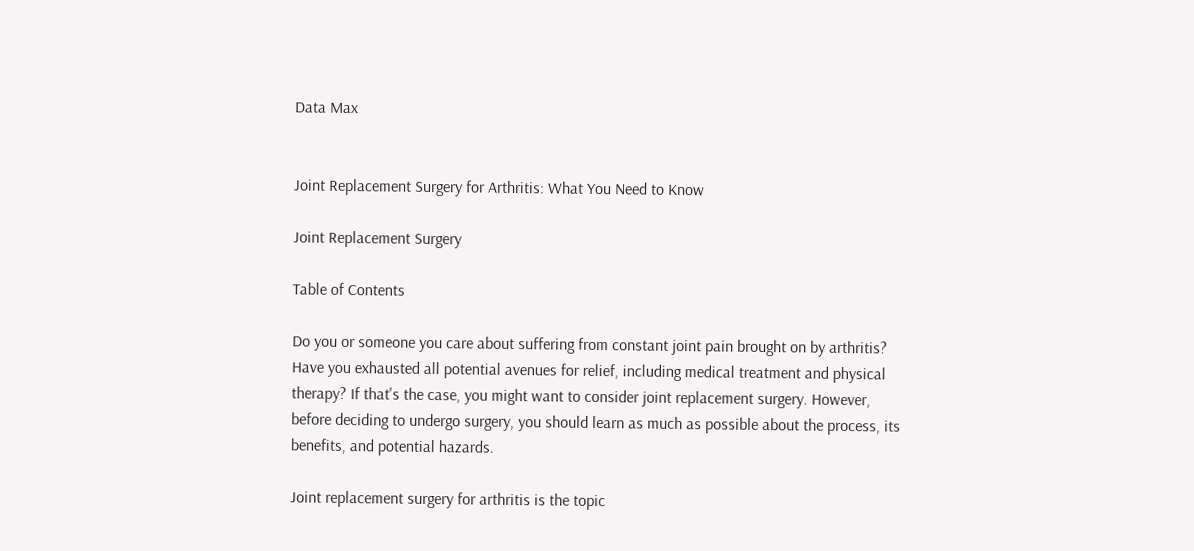Data Max


Joint Replacement Surgery for Arthritis: What You Need to Know

Joint Replacement Surgery

Table of Contents

Do you or someone you care about suffering from constant joint pain brought on by arthritis? Have you exhausted all potential avenues for relief, including medical treatment and physical therapy? If that's the case, you might want to consider joint replacement surgery. However, before deciding to undergo surgery, you should learn as much as possible about the process, its benefits, and potential hazards.

Joint replacement surgery for arthritis is the topic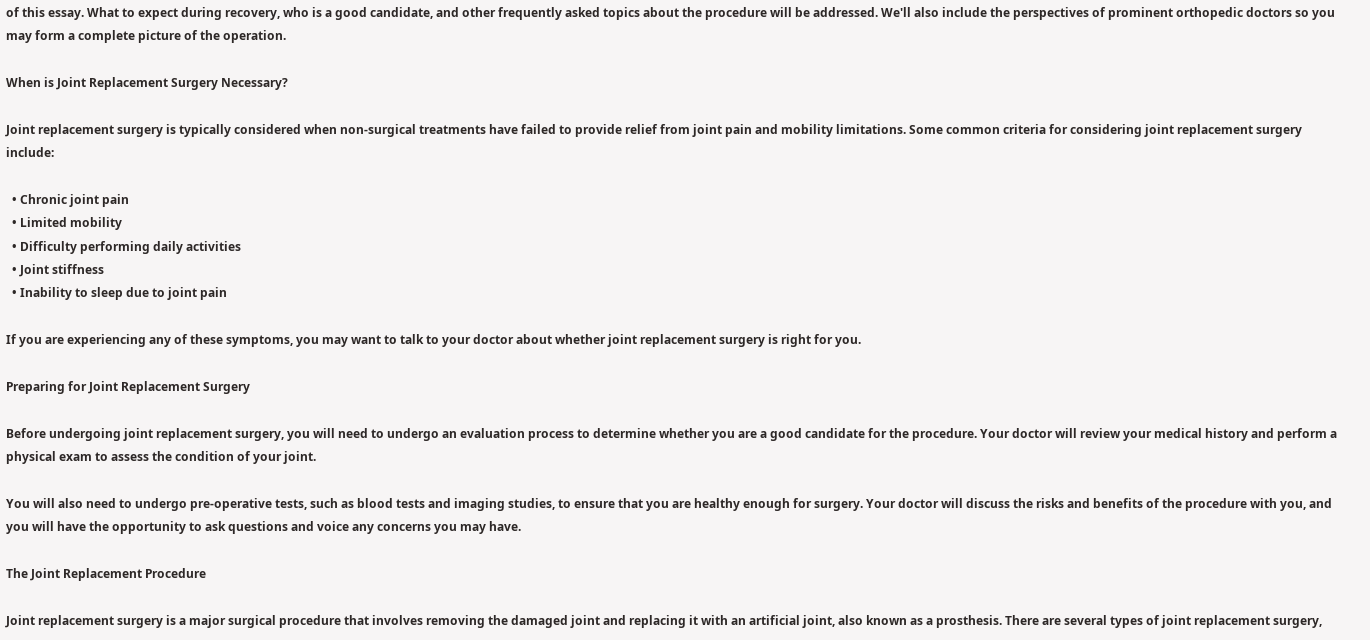of this essay. What to expect during recovery, who is a good candidate, and other frequently asked topics about the procedure will be addressed. We'll also include the perspectives of prominent orthopedic doctors so you may form a complete picture of the operation.

When is Joint Replacement Surgery Necessary?

Joint replacement surgery is typically considered when non-surgical treatments have failed to provide relief from joint pain and mobility limitations. Some common criteria for considering joint replacement surgery include:

  • Chronic joint pain
  • Limited mobility
  • Difficulty performing daily activities
  • Joint stiffness
  • Inability to sleep due to joint pain

If you are experiencing any of these symptoms, you may want to talk to your doctor about whether joint replacement surgery is right for you.

Preparing for Joint Replacement Surgery

Before undergoing joint replacement surgery, you will need to undergo an evaluation process to determine whether you are a good candidate for the procedure. Your doctor will review your medical history and perform a physical exam to assess the condition of your joint.

You will also need to undergo pre-operative tests, such as blood tests and imaging studies, to ensure that you are healthy enough for surgery. Your doctor will discuss the risks and benefits of the procedure with you, and you will have the opportunity to ask questions and voice any concerns you may have.

The Joint Replacement Procedure

Joint replacement surgery is a major surgical procedure that involves removing the damaged joint and replacing it with an artificial joint, also known as a prosthesis. There are several types of joint replacement surgery,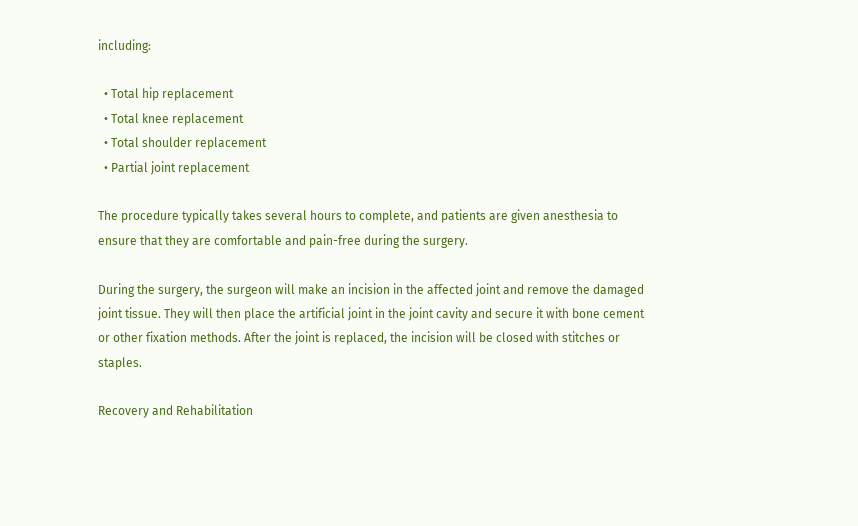including:

  • Total hip replacement
  • Total knee replacement
  • Total shoulder replacement
  • Partial joint replacement

The procedure typically takes several hours to complete, and patients are given anesthesia to ensure that they are comfortable and pain-free during the surgery.

During the surgery, the surgeon will make an incision in the affected joint and remove the damaged joint tissue. They will then place the artificial joint in the joint cavity and secure it with bone cement or other fixation methods. After the joint is replaced, the incision will be closed with stitches or staples.

Recovery and Rehabilitation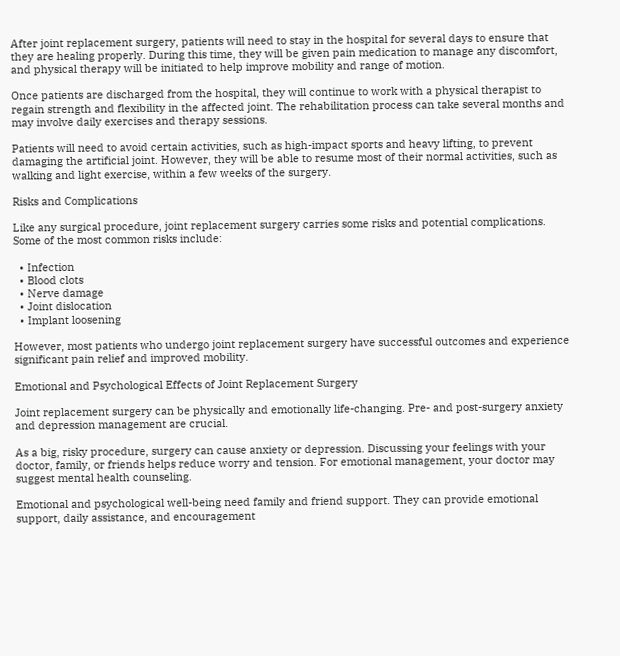After joint replacement surgery, patients will need to stay in the hospital for several days to ensure that they are healing properly. During this time, they will be given pain medication to manage any discomfort, and physical therapy will be initiated to help improve mobility and range of motion.

Once patients are discharged from the hospital, they will continue to work with a physical therapist to regain strength and flexibility in the affected joint. The rehabilitation process can take several months and may involve daily exercises and therapy sessions.

Patients will need to avoid certain activities, such as high-impact sports and heavy lifting, to prevent damaging the artificial joint. However, they will be able to resume most of their normal activities, such as walking and light exercise, within a few weeks of the surgery.

Risks and Complications

Like any surgical procedure, joint replacement surgery carries some risks and potential complications. Some of the most common risks include:

  • Infection
  • Blood clots
  • Nerve damage
  • Joint dislocation
  • Implant loosening

However, most patients who undergo joint replacement surgery have successful outcomes and experience significant pain relief and improved mobility.

Emotional and Psychological Effects of Joint Replacement Surgery

Joint replacement surgery can be physically and emotionally life-changing. Pre- and post-surgery anxiety and depression management are crucial.

As a big, risky procedure, surgery can cause anxiety or depression. Discussing your feelings with your doctor, family, or friends helps reduce worry and tension. For emotional management, your doctor may suggest mental health counseling.

Emotional and psychological well-being need family and friend support. They can provide emotional support, daily assistance, and encouragement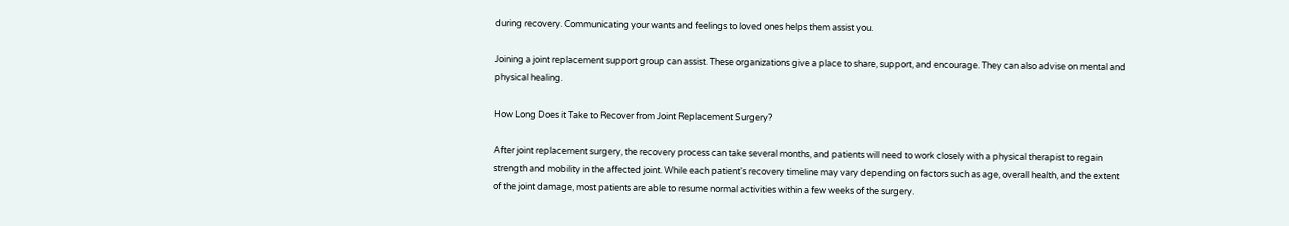during recovery. Communicating your wants and feelings to loved ones helps them assist you.

Joining a joint replacement support group can assist. These organizations give a place to share, support, and encourage. They can also advise on mental and physical healing.

How Long Does it Take to Recover from Joint Replacement Surgery?

After joint replacement surgery, the recovery process can take several months, and patients will need to work closely with a physical therapist to regain strength and mobility in the affected joint. While each patient's recovery timeline may vary depending on factors such as age, overall health, and the extent of the joint damage, most patients are able to resume normal activities within a few weeks of the surgery.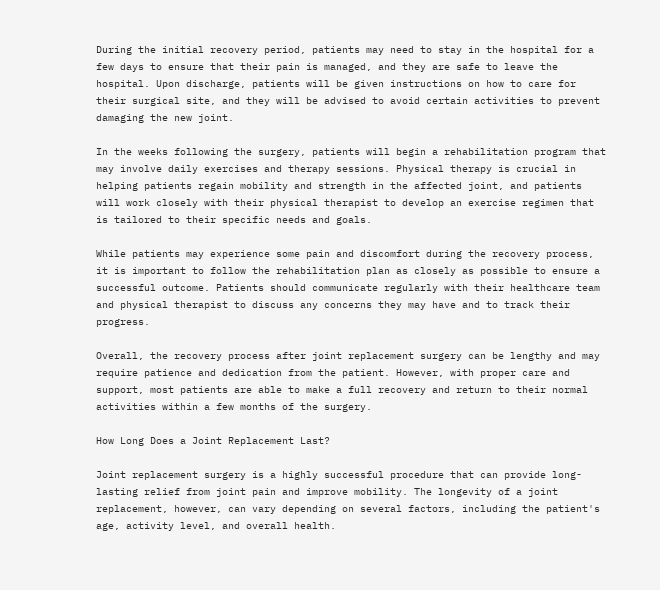During the initial recovery period, patients may need to stay in the hospital for a few days to ensure that their pain is managed, and they are safe to leave the hospital. Upon discharge, patients will be given instructions on how to care for their surgical site, and they will be advised to avoid certain activities to prevent damaging the new joint.

In the weeks following the surgery, patients will begin a rehabilitation program that may involve daily exercises and therapy sessions. Physical therapy is crucial in helping patients regain mobility and strength in the affected joint, and patients will work closely with their physical therapist to develop an exercise regimen that is tailored to their specific needs and goals.

While patients may experience some pain and discomfort during the recovery process, it is important to follow the rehabilitation plan as closely as possible to ensure a successful outcome. Patients should communicate regularly with their healthcare team and physical therapist to discuss any concerns they may have and to track their progress.

Overall, the recovery process after joint replacement surgery can be lengthy and may require patience and dedication from the patient. However, with proper care and support, most patients are able to make a full recovery and return to their normal activities within a few months of the surgery.

How Long Does a Joint Replacement Last?

Joint replacement surgery is a highly successful procedure that can provide long-lasting relief from joint pain and improve mobility. The longevity of a joint replacement, however, can vary depending on several factors, including the patient's age, activity level, and overall health.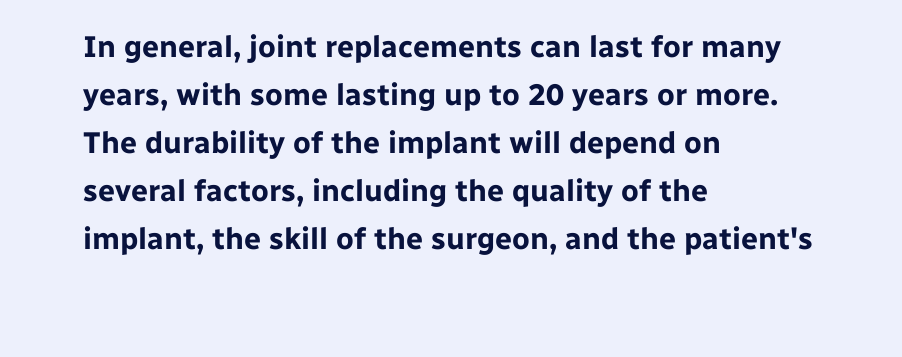In general, joint replacements can last for many years, with some lasting up to 20 years or more. The durability of the implant will depend on several factors, including the quality of the implant, the skill of the surgeon, and the patient's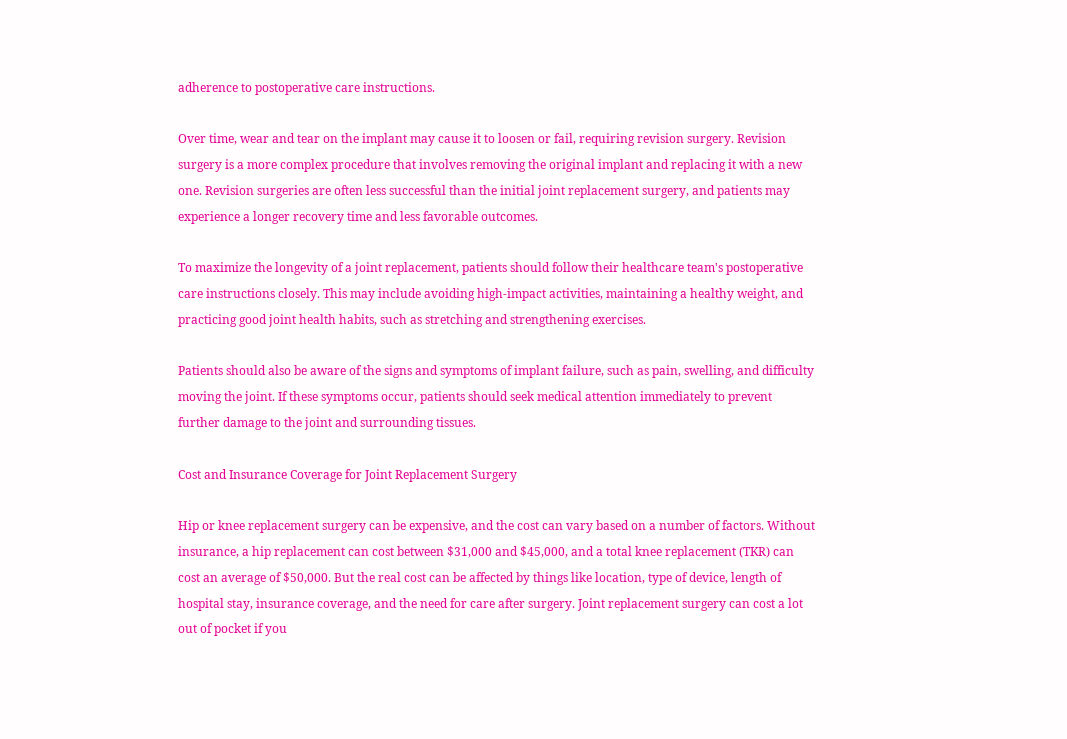adherence to postoperative care instructions.

Over time, wear and tear on the implant may cause it to loosen or fail, requiring revision surgery. Revision surgery is a more complex procedure that involves removing the original implant and replacing it with a new one. Revision surgeries are often less successful than the initial joint replacement surgery, and patients may experience a longer recovery time and less favorable outcomes.

To maximize the longevity of a joint replacement, patients should follow their healthcare team's postoperative care instructions closely. This may include avoiding high-impact activities, maintaining a healthy weight, and practicing good joint health habits, such as stretching and strengthening exercises.

Patients should also be aware of the signs and symptoms of implant failure, such as pain, swelling, and difficulty moving the joint. If these symptoms occur, patients should seek medical attention immediately to prevent further damage to the joint and surrounding tissues.

Cost and Insurance Coverage for Joint Replacement Surgery

Hip or knee replacement surgery can be expensive, and the cost can vary based on a number of factors. Without insurance, a hip replacement can cost between $31,000 and $45,000, and a total knee replacement (TKR) can cost an average of $50,000. But the real cost can be affected by things like location, type of device, length of hospital stay, insurance coverage, and the need for care after surgery. Joint replacement surgery can cost a lot out of pocket if you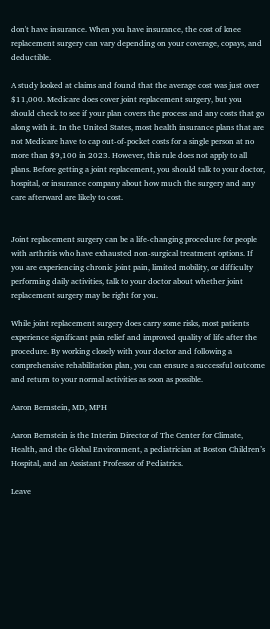don't have insurance. When you have insurance, the cost of knee replacement surgery can vary depending on your coverage, copays, and deductible.

A study looked at claims and found that the average cost was just over $11,000. Medicare does cover joint replacement surgery, but you should check to see if your plan covers the process and any costs that go along with it. In the United States, most health insurance plans that are not Medicare have to cap out-of-pocket costs for a single person at no more than $9,100 in 2023. However, this rule does not apply to all plans. Before getting a joint replacement, you should talk to your doctor, hospital, or insurance company about how much the surgery and any care afterward are likely to cost.


Joint replacement surgery can be a life-changing procedure for people with arthritis who have exhausted non-surgical treatment options. If you are experiencing chronic joint pain, limited mobility, or difficulty performing daily activities, talk to your doctor about whether joint replacement surgery may be right for you.

While joint replacement surgery does carry some risks, most patients experience significant pain relief and improved quality of life after the procedure. By working closely with your doctor and following a comprehensive rehabilitation plan, you can ensure a successful outcome and return to your normal activities as soon as possible.

Aaron Bernstein, MD, MPH

Aaron Bernstein is the Interim Director of The Center for Climate, Health, and the Global Environment, a pediatrician at Boston Children’s Hospital, and an Assistant Professor of Pediatrics.

Leave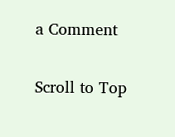a Comment

Scroll to Top